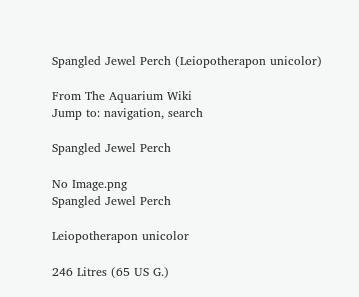Spangled Jewel Perch (Leiopotherapon unicolor)

From The Aquarium Wiki
Jump to: navigation, search

Spangled Jewel Perch

No Image.png
Spangled Jewel Perch

Leiopotherapon unicolor

246 Litres (65 US G.)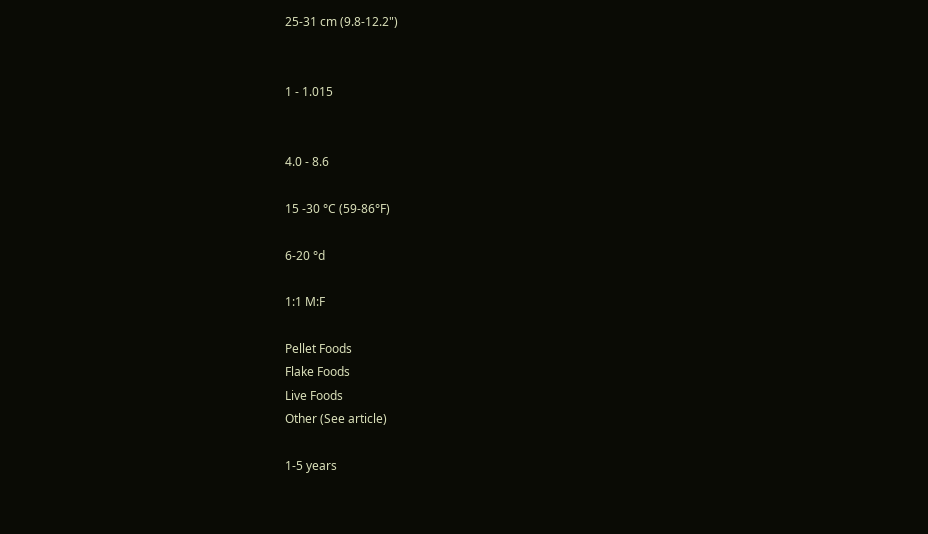25-31 cm (9.8-12.2")


1 - 1.015


4.0 - 8.6

15 -30 °C (59-86°F)

6-20 °d

1:1 M:F

Pellet Foods
Flake Foods
Live Foods
Other (See article)

1-5 years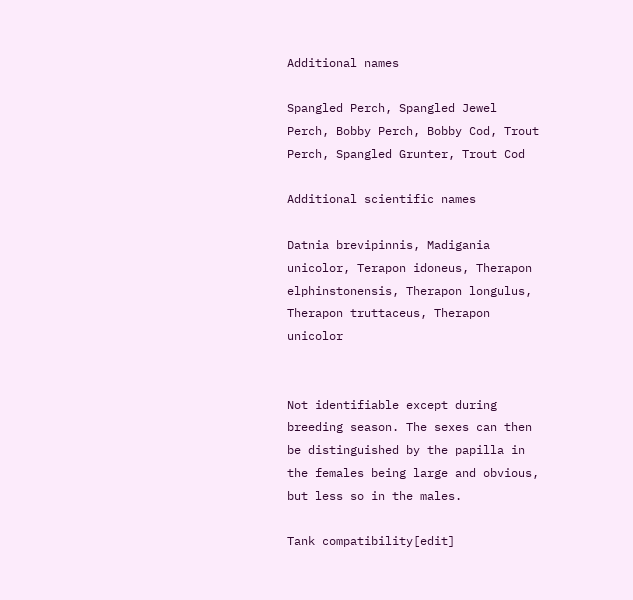Additional names

Spangled Perch, Spangled Jewel Perch, Bobby Perch, Bobby Cod, Trout Perch, Spangled Grunter, Trout Cod

Additional scientific names

Datnia brevipinnis, Madigania unicolor, Terapon idoneus, Therapon elphinstonensis, Therapon longulus, Therapon truttaceus, Therapon unicolor


Not identifiable except during breeding season. The sexes can then be distinguished by the papilla in the females being large and obvious, but less so in the males.

Tank compatibility[edit]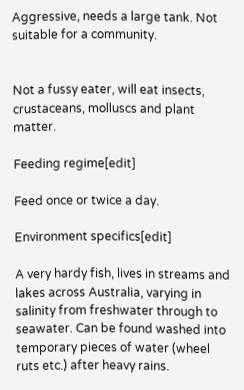Aggressive, needs a large tank. Not suitable for a community.


Not a fussy eater, will eat insects, crustaceans, molluscs and plant matter.

Feeding regime[edit]

Feed once or twice a day.

Environment specifics[edit]

A very hardy fish, lives in streams and lakes across Australia, varying in salinity from freshwater through to seawater. Can be found washed into temporary pieces of water (wheel ruts etc.) after heavy rains.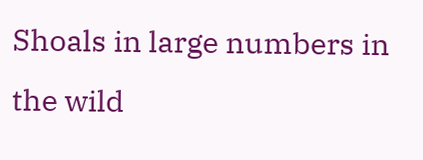Shoals in large numbers in the wild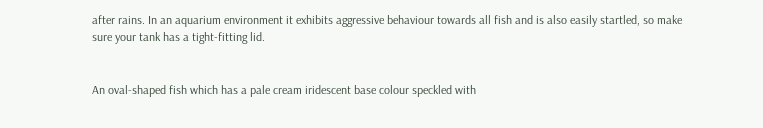after rains. In an aquarium environment it exhibits aggressive behaviour towards all fish and is also easily startled, so make sure your tank has a tight-fitting lid.


An oval-shaped fish which has a pale cream iridescent base colour speckled with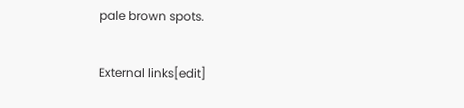pale brown spots.


External links[edit]